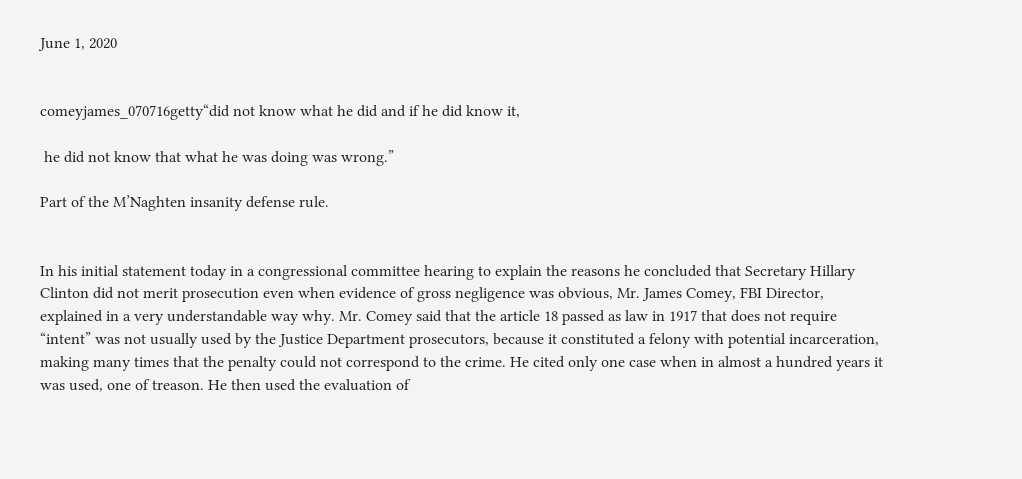June 1, 2020


comeyjames_070716getty“did not know what he did and if he did know it,

 he did not know that what he was doing was wrong.”

Part of the M’Naghten insanity defense rule.


In his initial statement today in a congressional committee hearing to explain the reasons he concluded that Secretary Hillary Clinton did not merit prosecution even when evidence of gross negligence was obvious, Mr. James Comey, FBI Director, explained in a very understandable way why. Mr. Comey said that the article 18 passed as law in 1917 that does not require “intent” was not usually used by the Justice Department prosecutors, because it constituted a felony with potential incarceration, making many times that the penalty could not correspond to the crime. He cited only one case when in almost a hundred years it was used, one of treason. He then used the evaluation of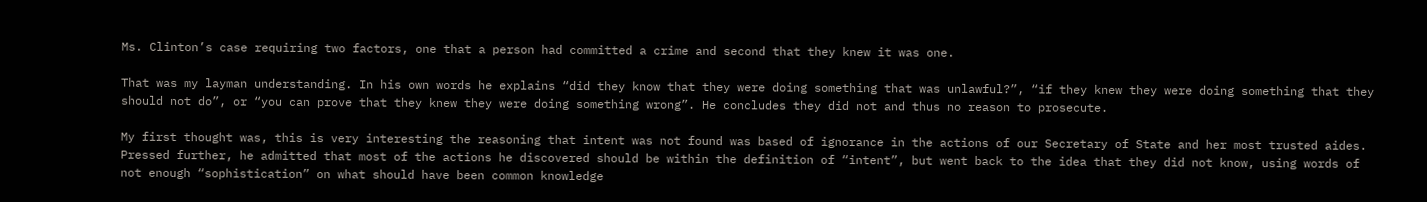Ms. Clinton’s case requiring two factors, one that a person had committed a crime and second that they knew it was one.

That was my layman understanding. In his own words he explains “did they know that they were doing something that was unlawful?”, “if they knew they were doing something that they should not do”, or “you can prove that they knew they were doing something wrong”. He concludes they did not and thus no reason to prosecute.

My first thought was, this is very interesting the reasoning that intent was not found was based of ignorance in the actions of our Secretary of State and her most trusted aides. Pressed further, he admitted that most of the actions he discovered should be within the definition of “intent”, but went back to the idea that they did not know, using words of not enough “sophistication” on what should have been common knowledge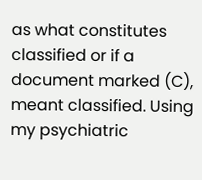as what constitutes classified or if a document marked (C), meant classified. Using my psychiatric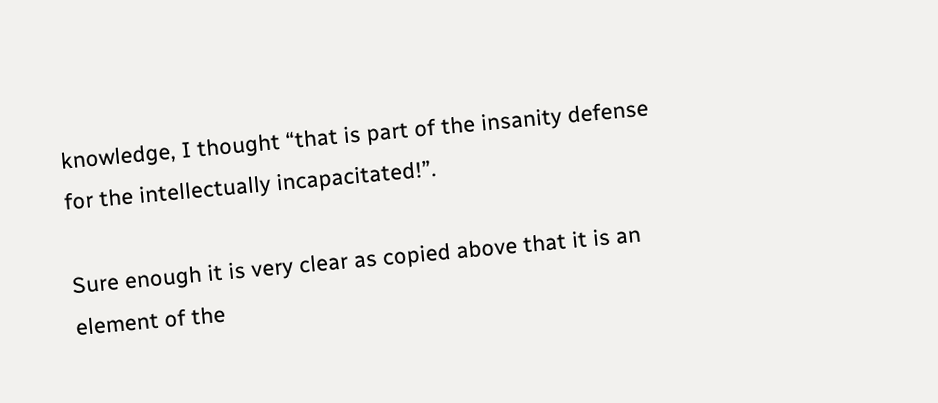knowledge, I thought “that is part of the insanity defense for the intellectually incapacitated!”.

Sure enough it is very clear as copied above that it is an element of the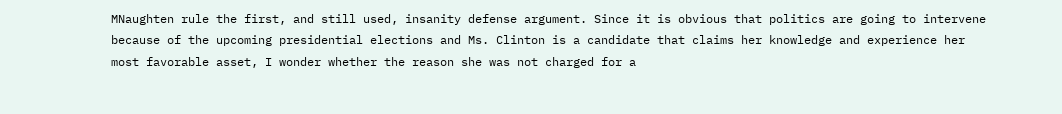MNaughten rule the first, and still used, insanity defense argument. Since it is obvious that politics are going to intervene because of the upcoming presidential elections and Ms. Clinton is a candidate that claims her knowledge and experience her most favorable asset, I wonder whether the reason she was not charged for a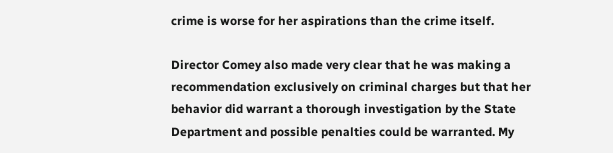crime is worse for her aspirations than the crime itself.

Director Comey also made very clear that he was making a recommendation exclusively on criminal charges but that her behavior did warrant a thorough investigation by the State Department and possible penalties could be warranted. My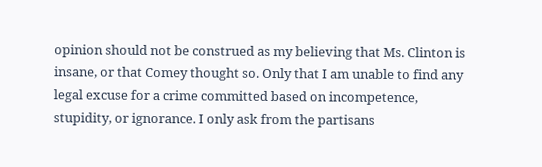opinion should not be construed as my believing that Ms. Clinton is insane, or that Comey thought so. Only that I am unable to find any legal excuse for a crime committed based on incompetence, stupidity, or ignorance. I only ask from the partisans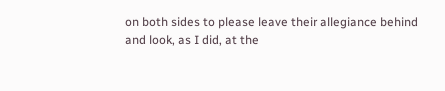on both sides to please leave their allegiance behind and look, as I did, at the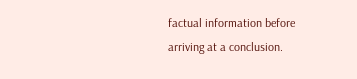factual information before arriving at a conclusion.